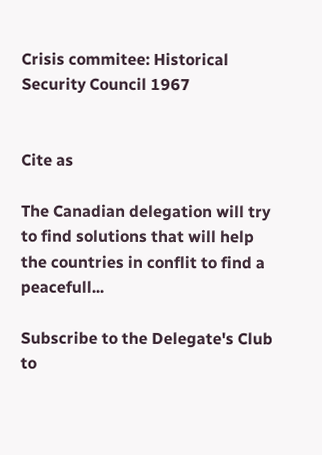Crisis commitee: Historical Security Council 1967


Cite as

The Canadian delegation will try to find solutions that will help the countries in conflit to find a peacefull...

Subscribe to the Delegate's Club to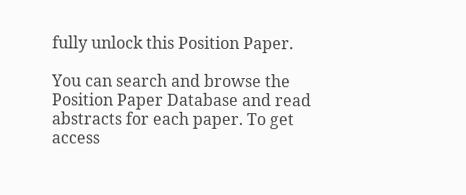fully unlock this Position Paper.

You can search and browse the Position Paper Database and read abstracts for each paper. To get access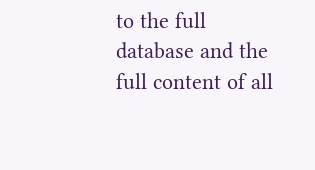to the full database and the full content of all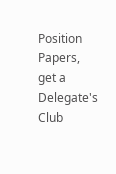Position Papers, get a Delegate's Club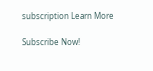subscription Learn More

Subscribe Now!